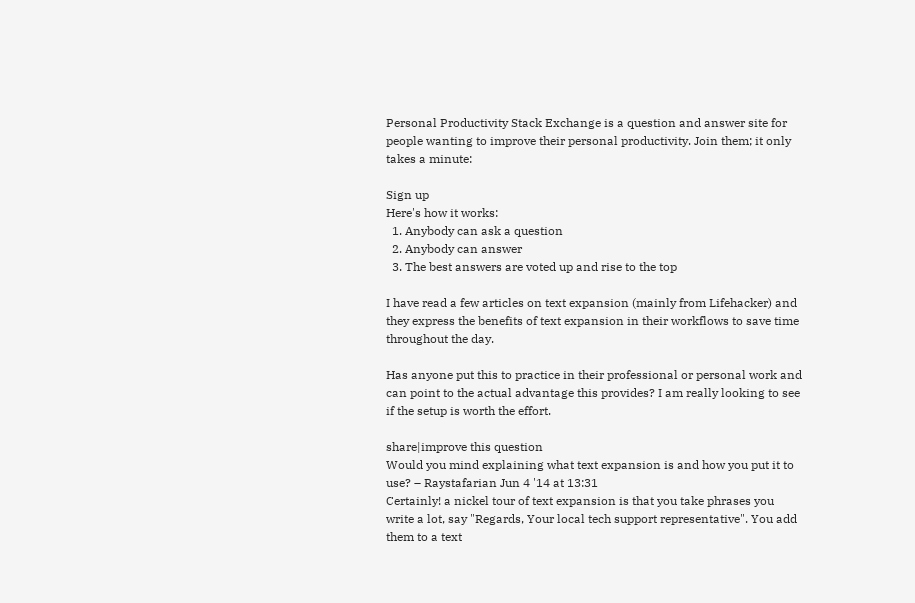Personal Productivity Stack Exchange is a question and answer site for people wanting to improve their personal productivity. Join them; it only takes a minute:

Sign up
Here's how it works:
  1. Anybody can ask a question
  2. Anybody can answer
  3. The best answers are voted up and rise to the top

I have read a few articles on text expansion (mainly from Lifehacker) and they express the benefits of text expansion in their workflows to save time throughout the day.

Has anyone put this to practice in their professional or personal work and can point to the actual advantage this provides? I am really looking to see if the setup is worth the effort.

share|improve this question
Would you mind explaining what text expansion is and how you put it to use? – Raystafarian Jun 4 '14 at 13:31
Certainly! a nickel tour of text expansion is that you take phrases you write a lot, say "Regards, Your local tech support representative". You add them to a text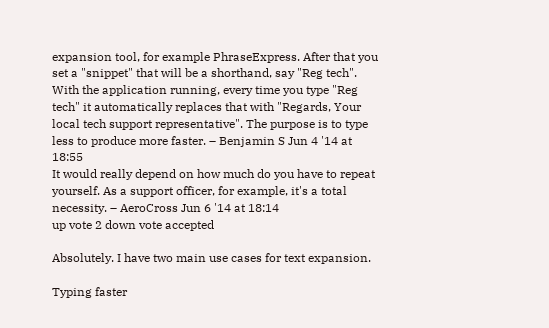expansion tool, for example PhraseExpress. After that you set a "snippet" that will be a shorthand, say "Reg tech". With the application running, every time you type "Reg tech" it automatically replaces that with "Regards, Your local tech support representative". The purpose is to type less to produce more faster. – Benjamin S Jun 4 '14 at 18:55
It would really depend on how much do you have to repeat yourself. As a support officer, for example, it's a total necessity. – AeroCross Jun 6 '14 at 18:14
up vote 2 down vote accepted

Absolutely. I have two main use cases for text expansion.

Typing faster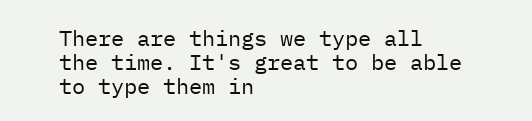There are things we type all the time. It's great to be able to type them in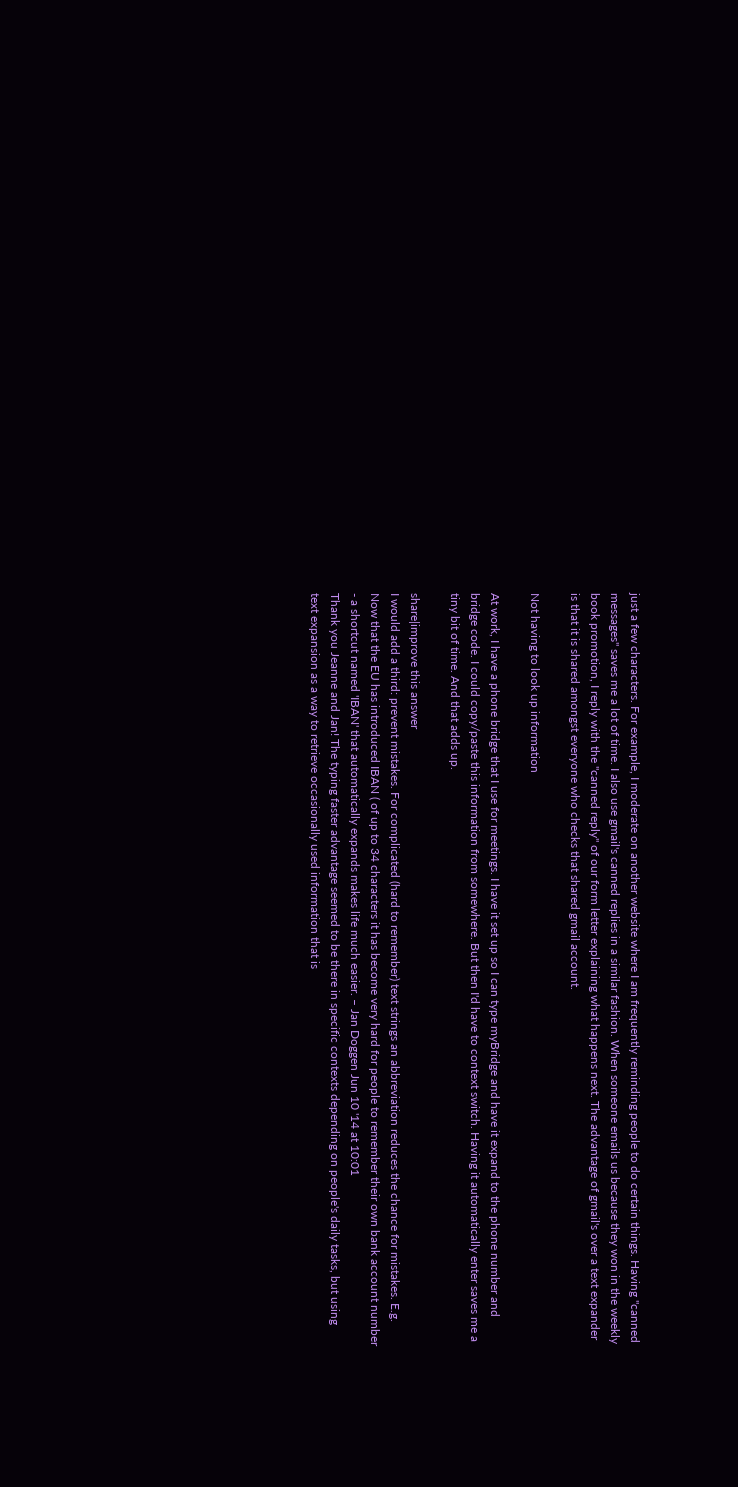just a few characters. For example, I moderate on another website where I am frequently reminding people to do certain things. Having "canned messages" saves me a lot of time. I also use gmail's canned replies in a similar fashion. When someone emails us because they won in the weekly book promotion, I reply with the "canned reply" of our form letter explaining what happens next. The advantage of gmail's over a text expander is that it is shared amongst everyone who checks that shared gmail account.

Not having to look up information

At work, I have a phone bridge that I use for meetings. I have it set up so I can type myBridge and have it expand to the phone number and bridge code. I could copy/paste this information from somewhere. But then I'd have to context switch. Having it automatically enter saves me a tiny bit of time. And that adds up.

share|improve this answer
I would add a third: prevent mistakes. For complicated (hard to remember) text strings an abbreviation reduces the chance for mistakes. E.g. Now that the EU has introduced IBAN ( of up to 34 characters it has become very hard for people to remember their own bank account number - a shortcut named 'IBAN' that automatically expands makes life much easier. – Jan Doggen Jun 10 '14 at 10:01
Thank you Jeanne and Jan! The typing faster advantage seemed to be there in specific contexts depending on people's daily tasks, but using text expansion as a way to retrieve occasionally used information that is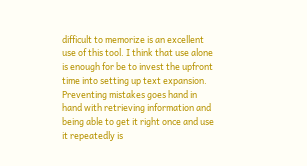difficult to memorize is an excellent use of this tool. I think that use alone is enough for be to invest the upfront time into setting up text expansion. Preventing mistakes goes hand in hand with retrieving information and being able to get it right once and use it repeatedly is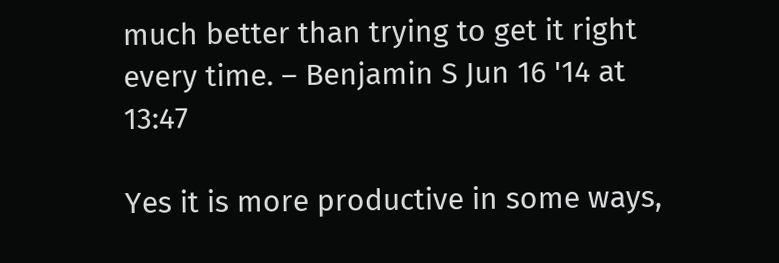much better than trying to get it right every time. – Benjamin S Jun 16 '14 at 13:47

Yes it is more productive in some ways,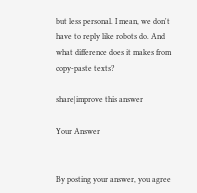but less personal. I mean, we don't have to reply like robots do. And what difference does it makes from copy-paste texts?

share|improve this answer

Your Answer


By posting your answer, you agree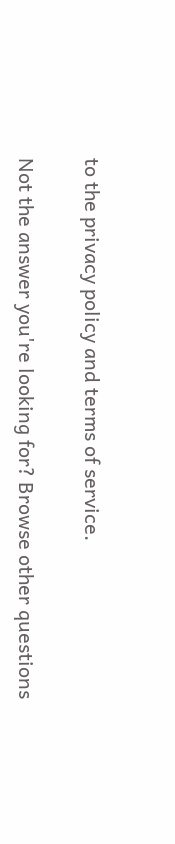to the privacy policy and terms of service.

Not the answer you're looking for? Browse other questions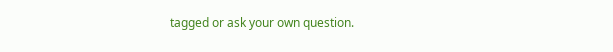tagged or ask your own question.